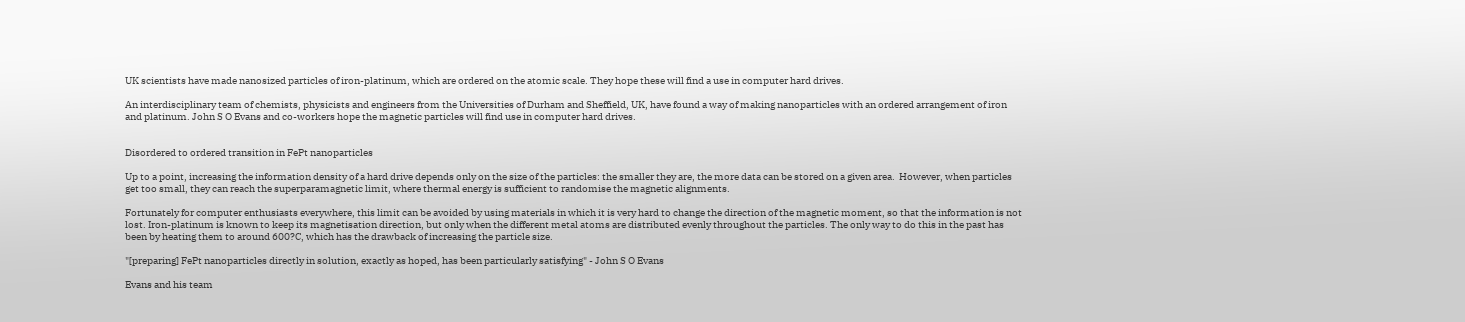UK scientists have made nanosized particles of iron-platinum, which are ordered on the atomic scale. They hope these will find a use in computer hard drives.

An interdisciplinary team of chemists, physicists and engineers from the Universities of Durham and Sheffield, UK, have found a way of making nanoparticles with an ordered arrangement of iron and platinum. John S O Evans and co-workers hope the magnetic particles will find use in computer hard drives.


Disordered to ordered transition in FePt nanoparticles

Up to a point, increasing the information density of a hard drive depends only on the size of the particles: the smaller they are, the more data can be stored on a given area.  However, when particles get too small, they can reach the superparamagnetic limit, where thermal energy is sufficient to randomise the magnetic alignments.

Fortunately for computer enthusiasts everywhere, this limit can be avoided by using materials in which it is very hard to change the direction of the magnetic moment, so that the information is not lost. Iron-platinum is known to keep its magnetisation direction, but only when the different metal atoms are distributed evenly throughout the particles. The only way to do this in the past has been by heating them to around 600?C, which has the drawback of increasing the particle size.

"[preparing] FePt nanoparticles directly in solution, exactly as hoped, has been particularly satisfying" - John S O Evans

Evans and his team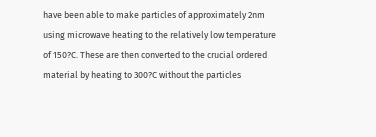have been able to make particles of approximately 2nm using microwave heating to the relatively low temperature of 150?C. These are then converted to the crucial ordered material by heating to 300?C without the particles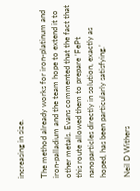increasing in size.

The method already works for iron-platinum and iron-palladium and the team hope to extend it to other metals. Evans commented that the fact that this route allowed them to prepare ’FePt nanoparticles directly in solution, exactly as hoped, has been particularly satisfying.’

Neil D Withers